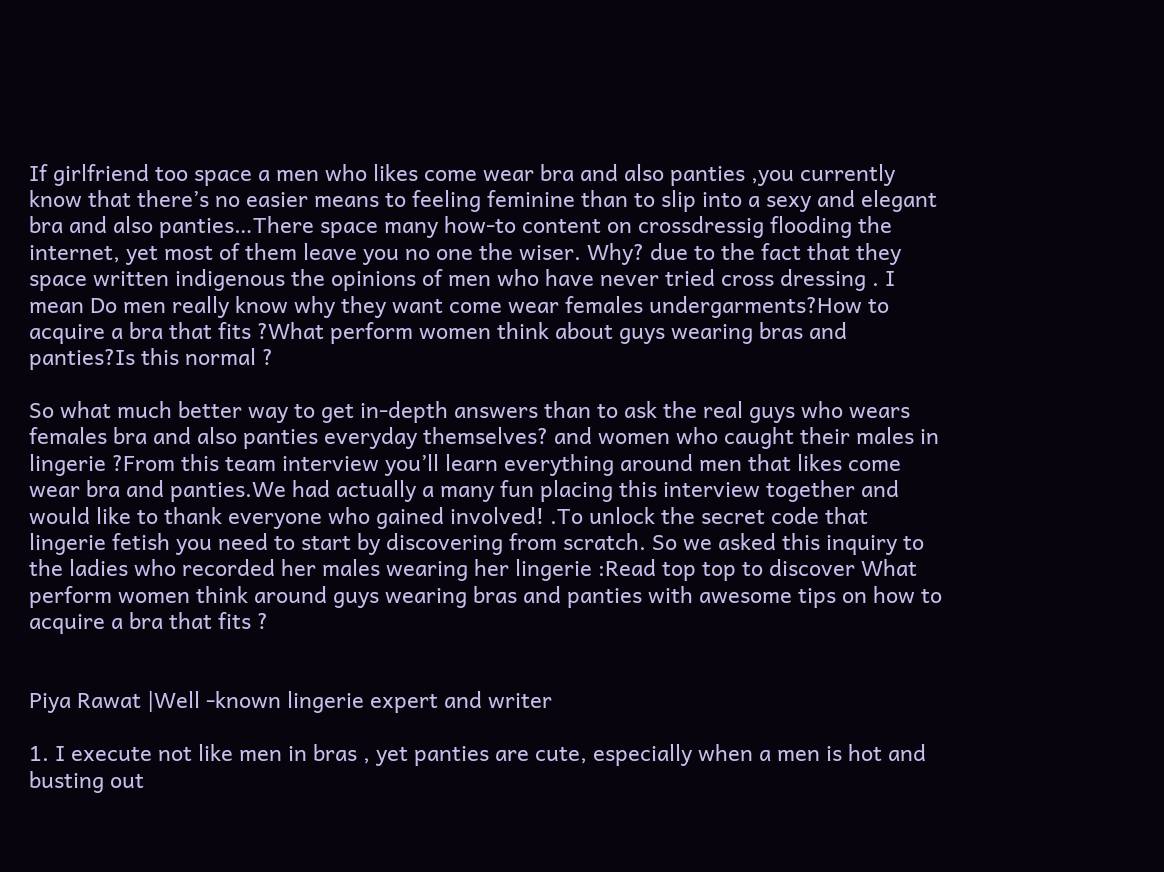If girlfriend too space a men who likes come wear bra and also panties ,you currently know that there’s no easier means to feeling feminine than to slip into a sexy and elegant bra and also panties…There space many how-to content on crossdressig flooding the internet, yet most of them leave you no one the wiser. Why? due to the fact that they space written indigenous the opinions of men who have never tried cross dressing . I mean Do men really know why they want come wear females undergarments?How to acquire a bra that fits ?What perform women think about guys wearing bras and panties?Is this normal ?

So what much better way to get in-depth answers than to ask the real guys who wears females bra and also panties everyday themselves? and women who caught their males in lingerie ?From this team interview you’ll learn everything around men that likes come wear bra and panties.We had actually a many fun placing this interview together and would like to thank everyone who gained involved! .To unlock the secret code that lingerie fetish you need to start by discovering from scratch. So we asked this inquiry to the ladies who recorded her males wearing her lingerie :Read top top to discover What perform women think around guys wearing bras and panties with awesome tips on how to acquire a bra that fits ?


Piya Rawat |Well -known lingerie expert and writer

1. I execute not like men in bras , yet panties are cute, especially when a men is hot and busting out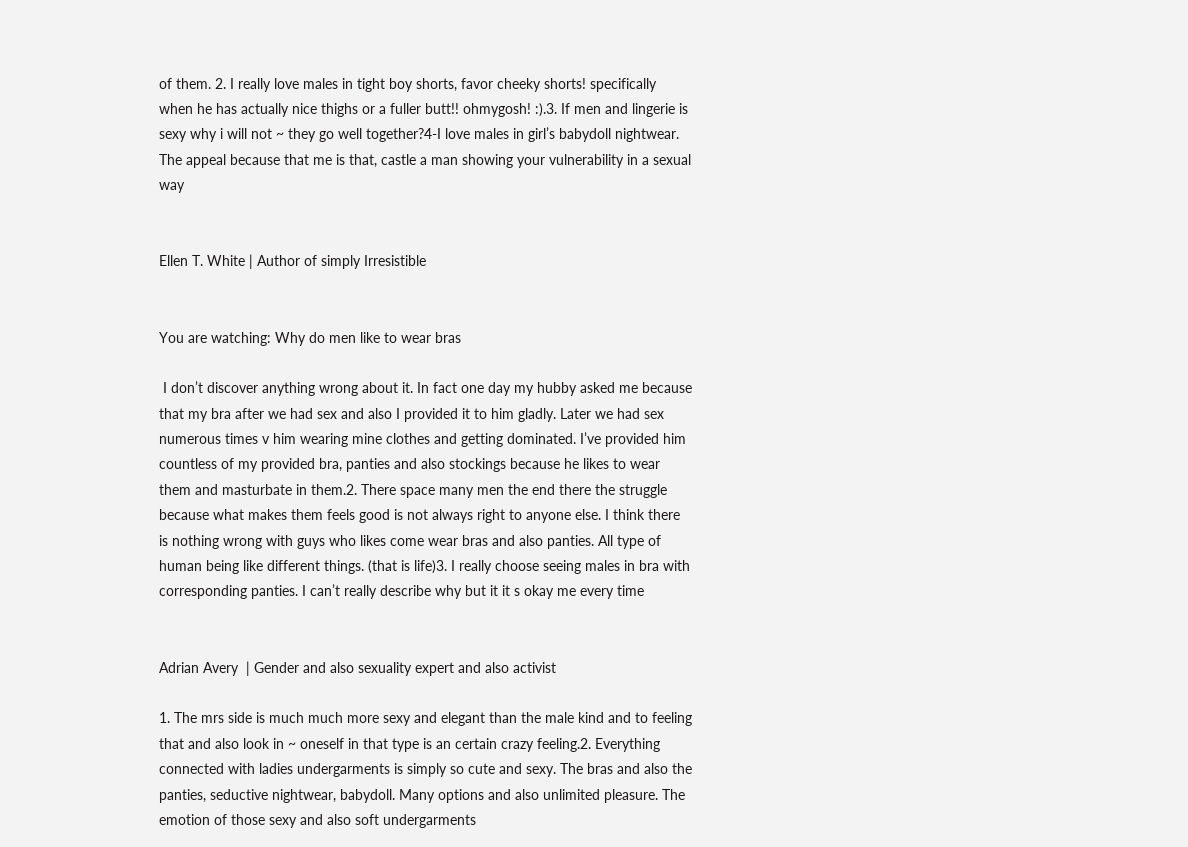of them. 2. I really love males in tight boy shorts, favor cheeky shorts! specifically when he has actually nice thighs or a fuller butt!! ohmygosh! :).3. If men and lingerie is sexy why i will not ~ they go well together?4-I love males in girl’s babydoll nightwear. The appeal because that me is that, castle a man showing your vulnerability in a sexual way


Ellen T. White | Author of simply Irresistible


You are watching: Why do men like to wear bras

 I don’t discover anything wrong about it. In fact one day my hubby asked me because that my bra after we had sex and also I provided it to him gladly. Later we had sex numerous times v him wearing mine clothes and getting dominated. I’ve provided him countless of my provided bra, panties and also stockings because he likes to wear them and masturbate in them.2. There space many men the end there the struggle because what makes them feels good is not always right to anyone else. I think there is nothing wrong with guys who likes come wear bras and also panties. All type of human being like different things. (that is life)3. I really choose seeing males in bra with corresponding panties. I can’t really describe why but it it s okay me every time


Adrian Avery  | Gender and also sexuality expert and also activist

1. The mrs side is much much more sexy and elegant than the male kind and to feeling that and also look in ~ oneself in that type is an certain crazy feeling.2. Everything connected with ladies undergarments is simply so cute and sexy. The bras and also the panties, seductive nightwear, babydoll. Many options and also unlimited pleasure. The emotion of those sexy and also soft undergarments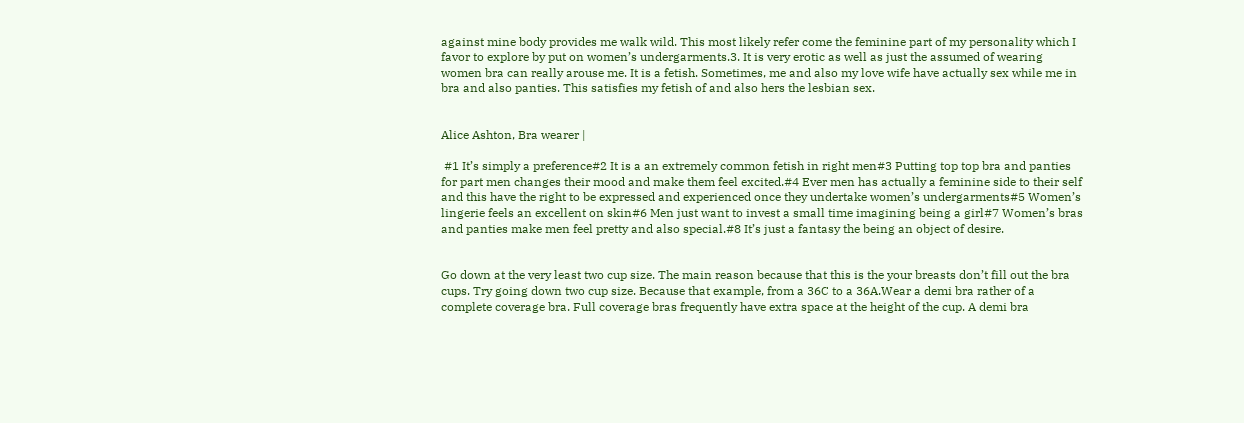against mine body provides me walk wild. This most likely refer come the feminine part of my personality which I favor to explore by put on women’s undergarments.3. It is very erotic as well as just the assumed of wearing women bra can really arouse me. It is a fetish. Sometimes, me and also my love wife have actually sex while me in bra and also panties. This satisfies my fetish of and also hers the lesbian sex.


Alice Ashton, Bra wearer |

 #1 It’s simply a preference#2 It is a an extremely common fetish in right men#3 Putting top top bra and panties for part men changes their mood and make them feel excited.#4 Ever men has actually a feminine side to their self and this have the right to be expressed and experienced once they undertake women’s undergarments#5 Women’s lingerie feels an excellent on skin#6 Men just want to invest a small time imagining being a girl#7 Women’s bras and panties make men feel pretty and also special.#8 It’s just a fantasy the being an object of desire.


Go down at the very least two cup size. The main reason because that this is the your breasts don’t fill out the bra cups. Try going down two cup size. Because that example, from a 36C to a 36A.Wear a demi bra rather of a complete coverage bra. Full coverage bras frequently have extra space at the height of the cup. A demi bra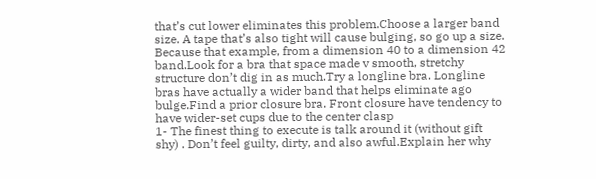that’s cut lower eliminates this problem.Choose a larger band size. A tape that’s also tight will cause bulging, so go up a size. Because that example, from a dimension 40 to a dimension 42 band.Look for a bra that space made v smooth, stretchy structure don’t dig in as much.Try a longline bra. Longline bras have actually a wider band that helps eliminate ago bulge.Find a prior closure bra. Front closure have tendency to have wider-set cups due to the center clasp
1- The finest thing to execute is talk around it (without gift shy) . Don’t feel guilty, dirty, and also awful.Explain her why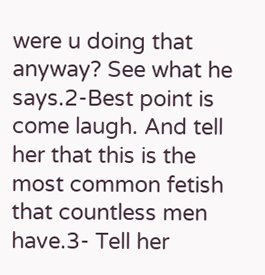were u doing that anyway? See what he says.2-Best point is come laugh. And tell her that this is the most common fetish that countless men have.3- Tell her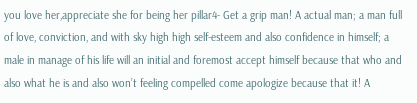you love her,appreciate she for being her pillar4- Get a grip man! A actual man; a man full of love, conviction, and with sky high high self-esteem and also confidence in himself; a male in manage of his life will an initial and foremost accept himself because that who and also what he is and also won’t feeling compelled come apologize because that it! A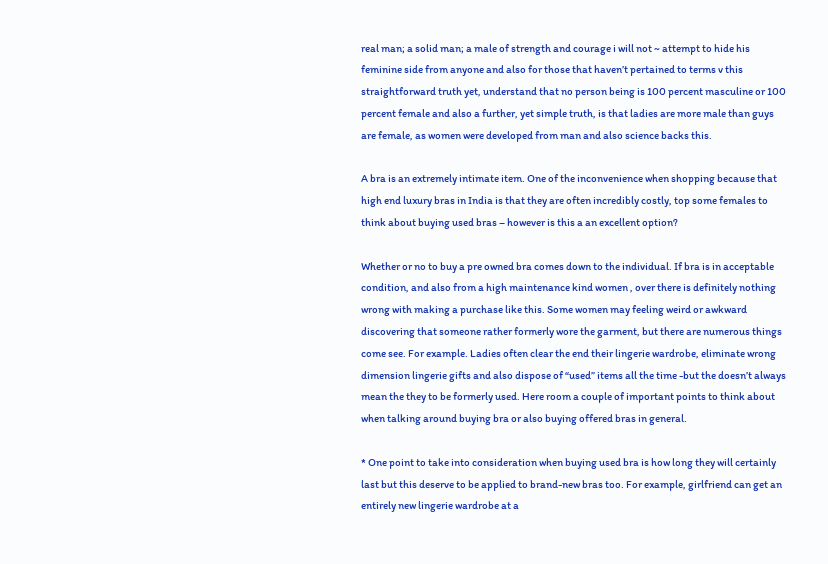real man; a solid man; a male of strength and courage i will not ~ attempt to hide his feminine side from anyone and also for those that haven’t pertained to terms v this straightforward truth yet, understand that no person being is 100 percent masculine or 100 percent female and also a further, yet simple truth, is that ladies are more male than guys are female, as women were developed from man and also science backs this.

A bra is an extremely intimate item. One of the inconvenience when shopping because that high end luxury bras in India is that they are often incredibly costly, top some females to think about buying used bras – however is this a an excellent option?

Whether or no to buy a pre owned bra comes down to the individual. If bra is in acceptable condition, and also from a high maintenance kind women , over there is definitely nothing wrong with making a purchase like this. Some women may feeling weird or awkward discovering that someone rather formerly wore the garment, but there are numerous things come see. For example. Ladies often clear the end their lingerie wardrobe, eliminate wrong dimension lingerie gifts and also dispose of “used” items all the time -but the doesn’t always mean the they to be formerly used. Here room a couple of important points to think about when talking around buying bra or also buying offered bras in general.

* One point to take into consideration when buying used bra is how long they will certainly last but this deserve to be applied to brand-new bras too. For example, girlfriend can get an entirely new lingerie wardrobe at a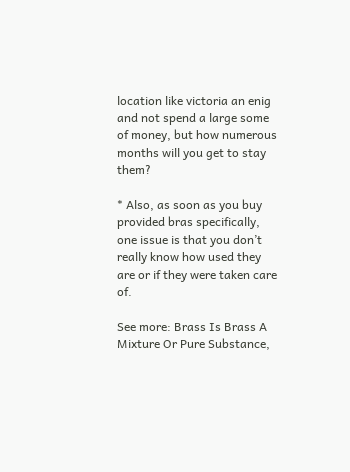location like victoria an enig and not spend a large some of money, but how numerous months will you get to stay them?

* Also, as soon as you buy provided bras specifically, one issue is that you don’t really know how used they are or if they were taken care of.

See more: Brass Is Brass A Mixture Or Pure Substance,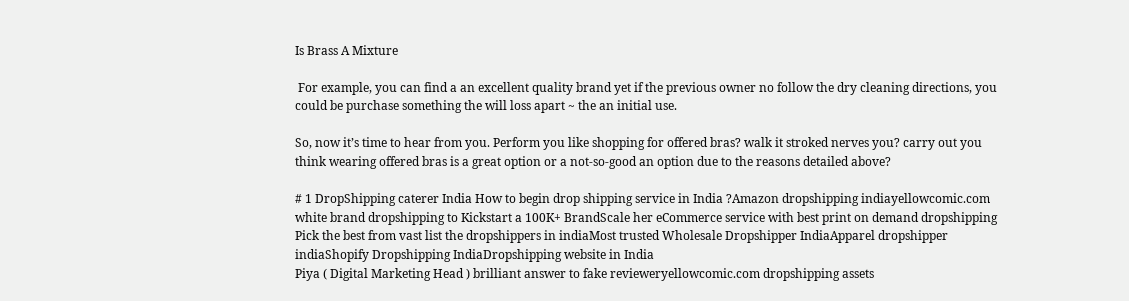Is Brass A Mixture

 For example, you can find a an excellent quality brand yet if the previous owner no follow the dry cleaning directions, you could be purchase something the will loss apart ~ the an initial use.

So, now it’s time to hear from you. Perform you like shopping for offered bras? walk it stroked nerves you? carry out you think wearing offered bras is a great option or a not-so-good an option due to the reasons detailed above?

# 1 DropShipping caterer India How to begin drop shipping service in India ?Amazon dropshipping indiayellowcomic.com white brand dropshipping to Kickstart a 100K+ BrandScale her eCommerce service with best print on demand dropshipping Pick the best from vast list the dropshippers in indiaMost trusted Wholesale Dropshipper IndiaApparel dropshipper indiaShopify Dropshipping IndiaDropshipping website in India
Piya ( Digital Marketing Head ) brilliant answer to fake revieweryellowcomic.com dropshipping assets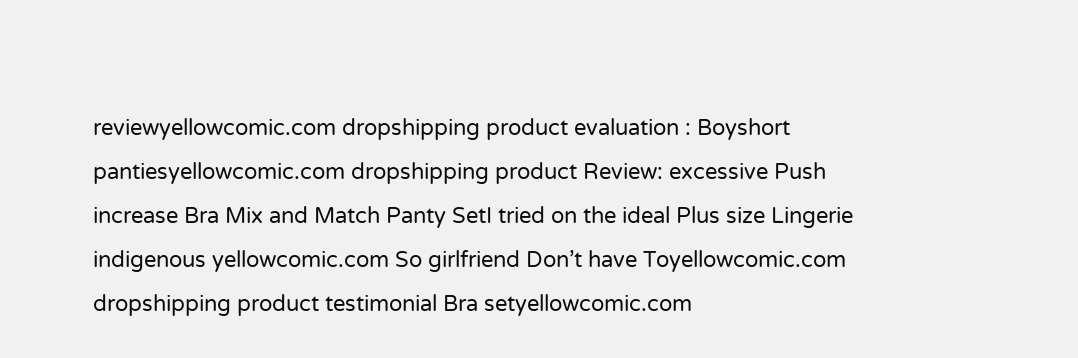reviewyellowcomic.com dropshipping product evaluation : Boyshort pantiesyellowcomic.com dropshipping product Review: excessive Push increase Bra Mix and Match Panty SetI tried on the ideal Plus size Lingerie indigenous yellowcomic.com So girlfriend Don’t have Toyellowcomic.com dropshipping product testimonial Bra setyellowcomic.com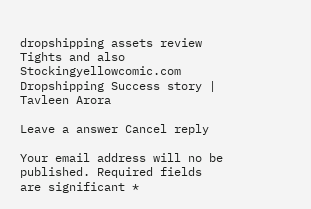dropshipping assets review Tights and also Stockingyellowcomic.com Dropshipping Success story | Tavleen Arora

Leave a answer Cancel reply

Your email address will no be published. Required fields are significant *